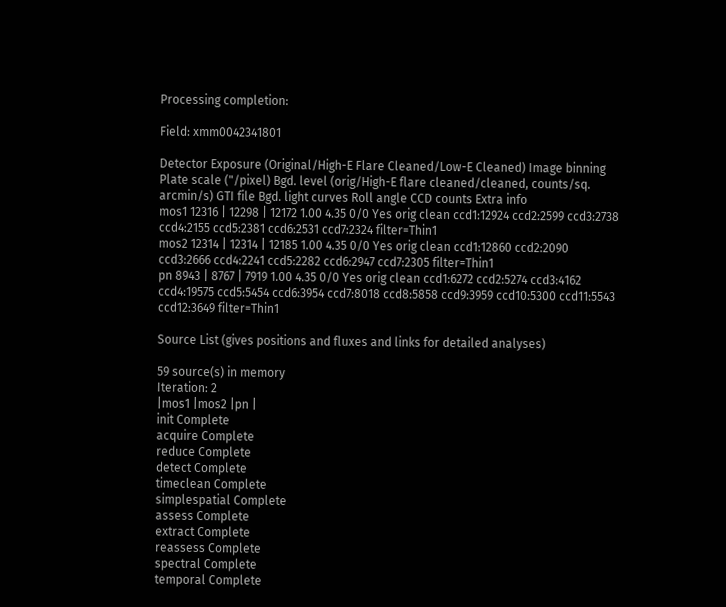Processing completion:

Field: xmm0042341801

Detector Exposure (Original/High-E Flare Cleaned/Low-E Cleaned) Image binning Plate scale ("/pixel) Bgd. level (orig/High-E flare cleaned/cleaned, counts/sq. arcmin/s) GTI file Bgd. light curves Roll angle CCD counts Extra info
mos1 12316 | 12298 | 12172 1.00 4.35 0/0 Yes orig clean ccd1:12924 ccd2:2599 ccd3:2738 ccd4:2155 ccd5:2381 ccd6:2531 ccd7:2324 filter=Thin1
mos2 12314 | 12314 | 12185 1.00 4.35 0/0 Yes orig clean ccd1:12860 ccd2:2090 ccd3:2666 ccd4:2241 ccd5:2282 ccd6:2947 ccd7:2305 filter=Thin1
pn 8943 | 8767 | 7919 1.00 4.35 0/0 Yes orig clean ccd1:6272 ccd2:5274 ccd3:4162 ccd4:19575 ccd5:5454 ccd6:3954 ccd7:8018 ccd8:5858 ccd9:3959 ccd10:5300 ccd11:5543 ccd12:3649 filter=Thin1

Source List (gives positions and fluxes and links for detailed analyses)

59 source(s) in memory
Iteration: 2
|mos1 |mos2 |pn |
init Complete
acquire Complete
reduce Complete
detect Complete
timeclean Complete
simplespatial Complete
assess Complete
extract Complete
reassess Complete
spectral Complete
temporal Complete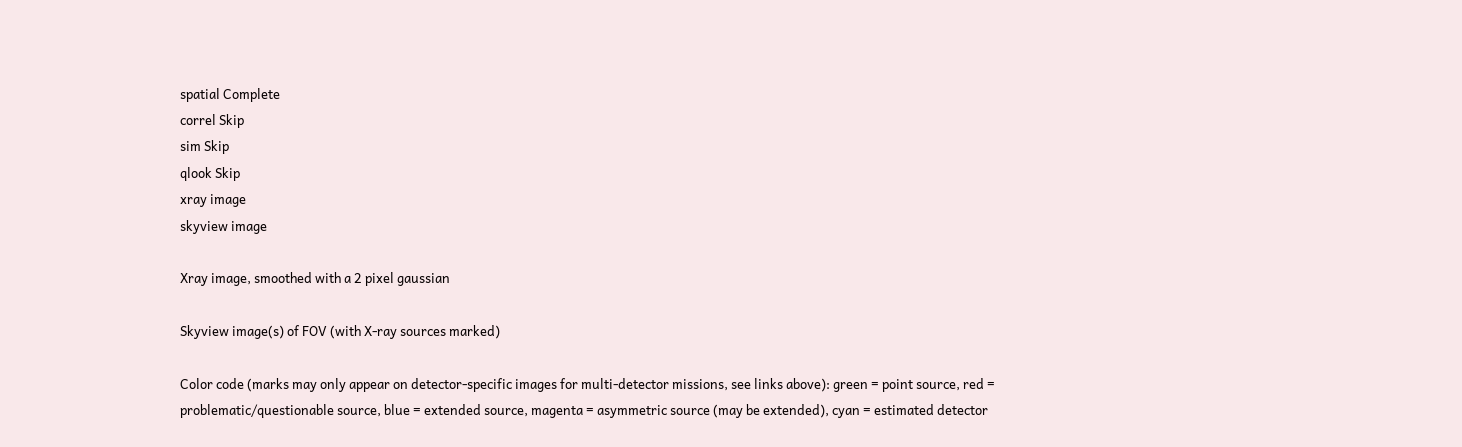spatial Complete
correl Skip
sim Skip
qlook Skip
xray image
skyview image

Xray image, smoothed with a 2 pixel gaussian

Skyview image(s) of FOV (with X-ray sources marked)

Color code (marks may only appear on detector-specific images for multi-detector missions, see links above): green = point source, red = problematic/questionable source, blue = extended source, magenta = asymmetric source (may be extended), cyan = estimated detector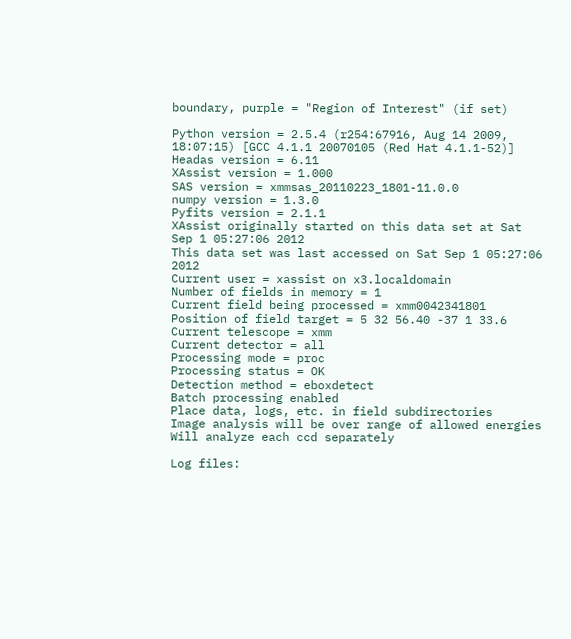boundary, purple = "Region of Interest" (if set)

Python version = 2.5.4 (r254:67916, Aug 14 2009, 18:07:15) [GCC 4.1.1 20070105 (Red Hat 4.1.1-52)]
Headas version = 6.11
XAssist version = 1.000
SAS version = xmmsas_20110223_1801-11.0.0
numpy version = 1.3.0
Pyfits version = 2.1.1
XAssist originally started on this data set at Sat Sep 1 05:27:06 2012
This data set was last accessed on Sat Sep 1 05:27:06 2012
Current user = xassist on x3.localdomain
Number of fields in memory = 1
Current field being processed = xmm0042341801
Position of field target = 5 32 56.40 -37 1 33.6
Current telescope = xmm
Current detector = all
Processing mode = proc
Processing status = OK
Detection method = eboxdetect
Batch processing enabled
Place data, logs, etc. in field subdirectories
Image analysis will be over range of allowed energies
Will analyze each ccd separately

Log files: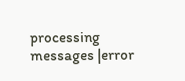processing messages |error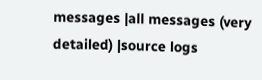messages |all messages (very detailed) |source logs